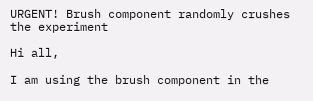URGENT! Brush component randomly crushes the experiment

Hi all,

I am using the brush component in the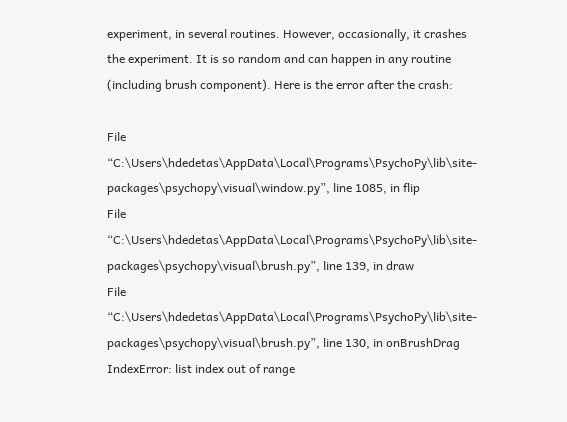experiment, in several routines. However, occasionally, it crashes the experiment. It is so random and can happen in any routine (including brush component). Here is the error after the crash:

File “C:\Users\hdedetas\AppData\Local\Programs\PsychoPy\lib\site-packages\psychopy\visual\window.py”, line 1085, in flip
File “C:\Users\hdedetas\AppData\Local\Programs\PsychoPy\lib\site-packages\psychopy\visual\brush.py”, line 139, in draw
File “C:\Users\hdedetas\AppData\Local\Programs\PsychoPy\lib\site-packages\psychopy\visual\brush.py”, line 130, in onBrushDrag
IndexError: list index out of range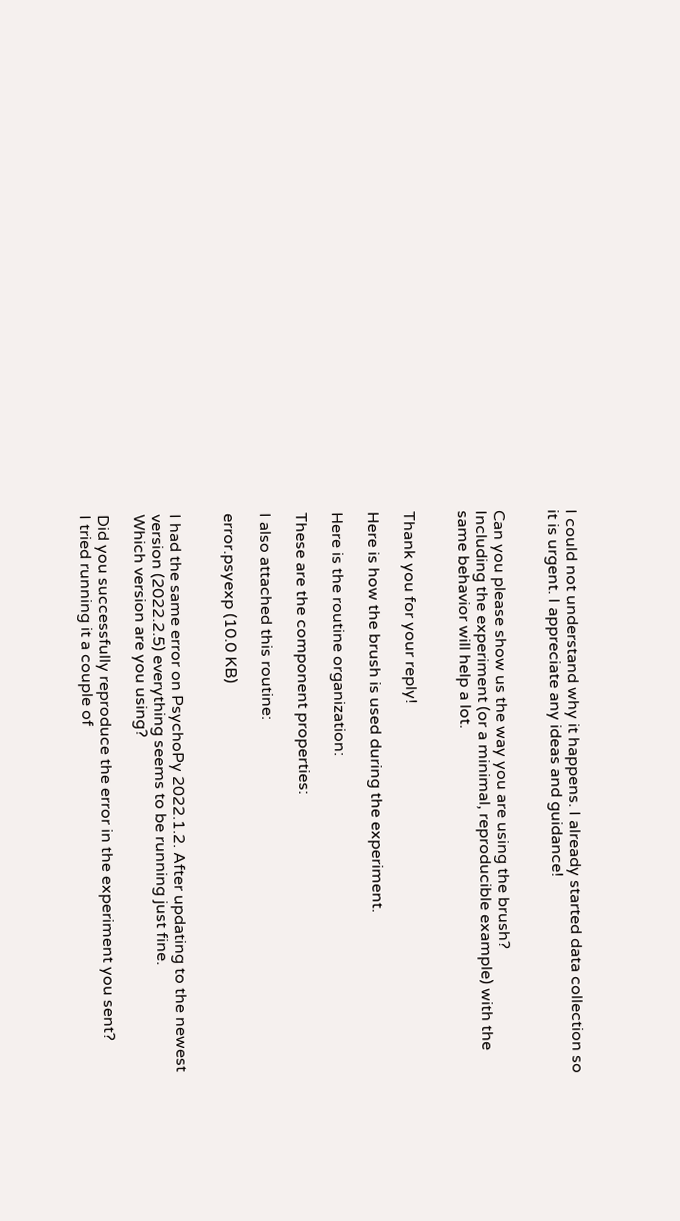I could not understand why it happens. I already started data collection so it is urgent. I appreciate any ideas and guidance!


Can you please show us the way you are using the brush?
Including the experiment (or a minimal, reproducible example) with the same behavior will help a lot.


Thank you for your reply!

Here is how the brush is used during the experiment.

Here is the routine organization:

These are the component properties:

I also attached this routine:

error.psyexp (10.0 KB)


I had the same error on PsychoPy 2022.1.2. After updating to the newest version (2022.2.5) everything seems to be running just fine.
Which version are you using?

Did you successfully reproduce the error in the experiment you sent?
I tried running it a couple of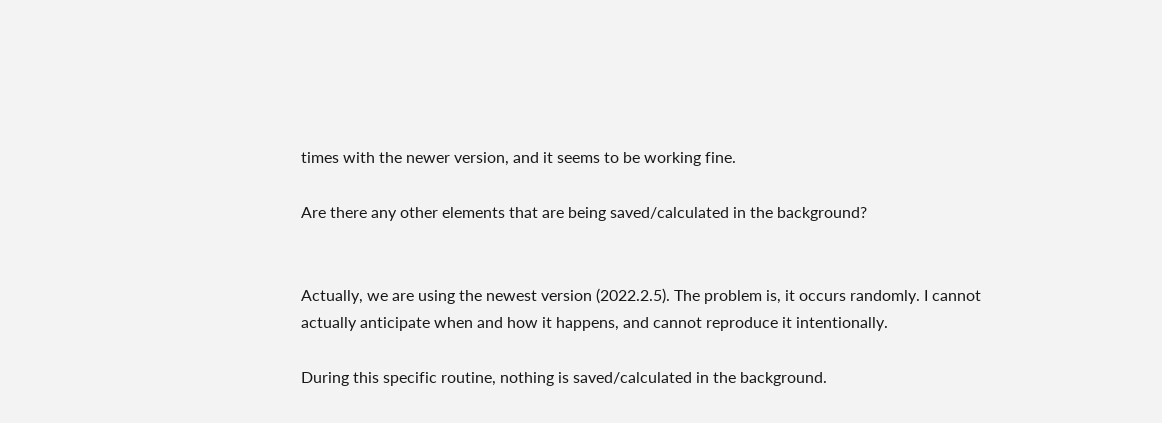times with the newer version, and it seems to be working fine.

Are there any other elements that are being saved/calculated in the background?


Actually, we are using the newest version (2022.2.5). The problem is, it occurs randomly. I cannot actually anticipate when and how it happens, and cannot reproduce it intentionally.

During this specific routine, nothing is saved/calculated in the background.